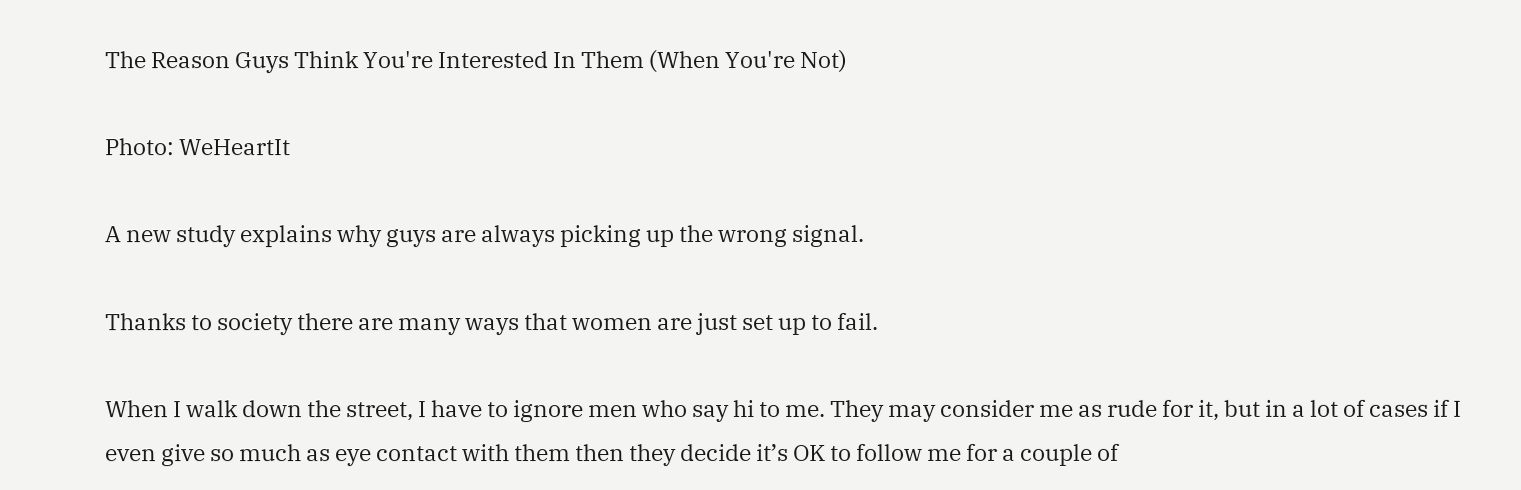The Reason Guys Think You're Interested In Them (When You're Not)

Photo: WeHeartIt

A new study explains why guys are always picking up the wrong signal.

Thanks to society there are many ways that women are just set up to fail.

When I walk down the street, I have to ignore men who say hi to me. They may consider me as rude for it, but in a lot of cases if I even give so much as eye contact with them then they decide it’s OK to follow me for a couple of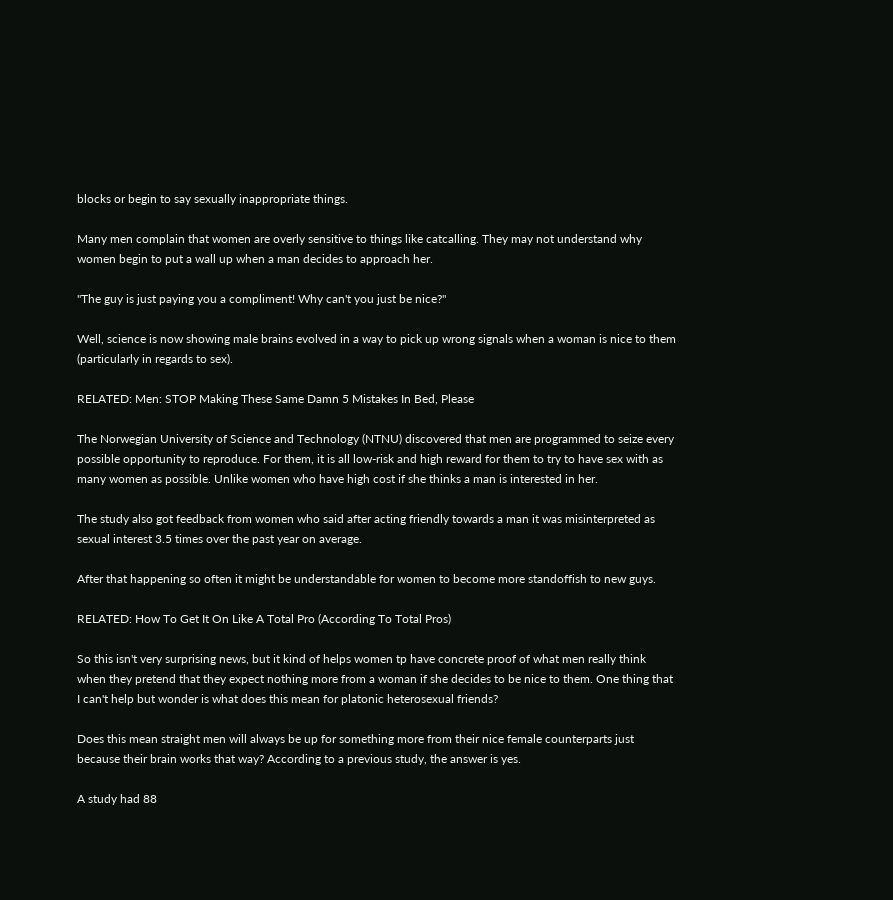blocks or begin to say sexually inappropriate things.

Many men complain that women are overly sensitive to things like catcalling. They may not understand why women begin to put a wall up when a man decides to approach her.

"The guy is just paying you a compliment! Why can't you just be nice?"

Well, science is now showing male brains evolved in a way to pick up wrong signals when a woman is nice to them (particularly in regards to sex).

RELATED: Men: STOP Making These Same Damn 5 Mistakes In Bed, Please

The Norwegian University of Science and Technology (NTNU) discovered that men are programmed to seize every possible opportunity to reproduce. For them, it is all low-risk and high reward for them to try to have sex with as many women as possible. Unlike women who have high cost if she thinks a man is interested in her.

The study also got feedback from women who said after acting friendly towards a man it was misinterpreted as sexual interest 3.5 times over the past year on average.

After that happening so often it might be understandable for women to become more standoffish to new guys.

RELATED: How To Get It On Like A Total Pro (According To Total Pros)

So this isn't very surprising news, but it kind of helps women tp have concrete proof of what men really think when they pretend that they expect nothing more from a woman if she decides to be nice to them. One thing that I can't help but wonder is what does this mean for platonic heterosexual friends?

Does this mean straight men will always be up for something more from their nice female counterparts just because their brain works that way? According to a previous study, the answer is yes.

A study had 88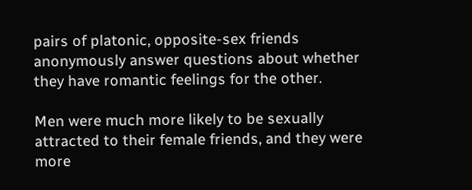pairs of platonic, opposite-sex friends anonymously answer questions about whether they have romantic feelings for the other.

Men were much more likely to be sexually attracted to their female friends, and they were more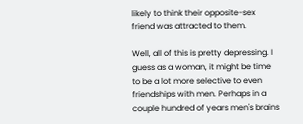likely to think their opposite-sex friend was attracted to them.

Well, all of this is pretty depressing. I guess as a woman, it might be time to be a lot more selective to even friendships with men. Perhaps in a couple hundred of years men's brains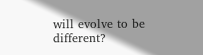will evolve to be different?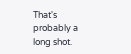That's probably a long shot.